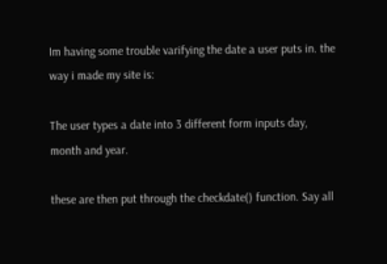Im having some trouble varifying the date a user puts in. the way i made my site is:

The user types a date into 3 different form inputs day, month and year.

these are then put through the checkdate() function. Say all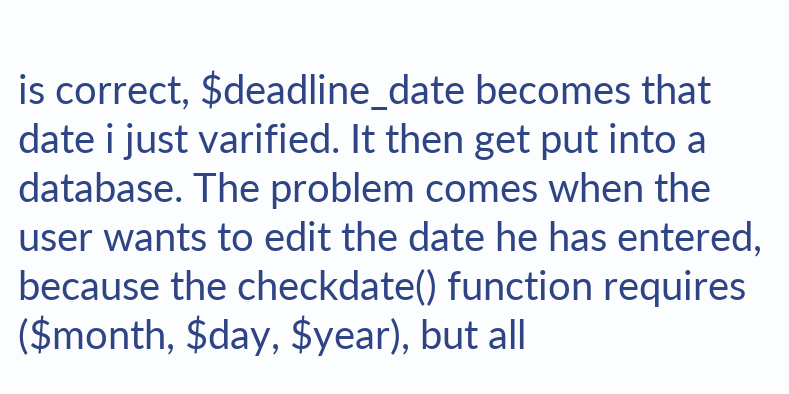is correct, $deadline_date becomes that date i just varified. It then get put into a database. The problem comes when the user wants to edit the date he has entered, because the checkdate() function requires ($month, $day, $year), but all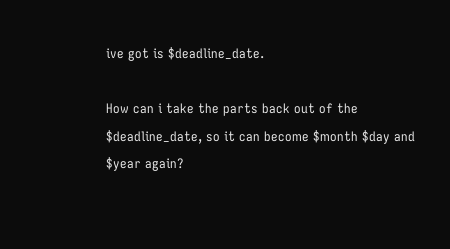ive got is $deadline_date.

How can i take the parts back out of the $deadline_date, so it can become $month $day and $year again?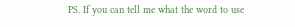PS. If you can tell me what the word to use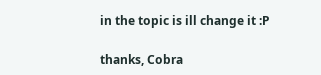in the topic is ill change it :P

thanks, Cobra